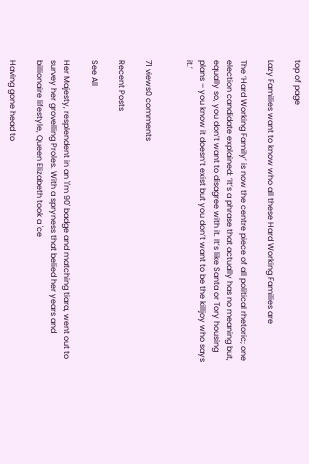top of page

Lazy Families want to know who all these Hard Working Families are

The ‘Hard Working Family’ is now the centre piece of all political rhetoric; one election candidate explained: ‘It’s a phrase that actually has no meaning but, equally so, you don’t want to disagree with it. It’s like Santa or Tory housing plans – you know it doesn’t exist but you don’t want to be the killjoy who says it.’


71 views0 comments

Recent Posts

See All

Her Majesty, resplendent in an 'I'm 90' badge and matching tiara, went out to survey her grovelling Proles. With a spryness that belied her years and billionaire lifestyle, Queen Elizabeth took a 'ce

Having gone head to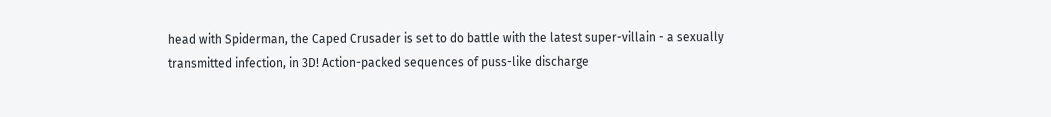head with Spiderman, the Caped Crusader is set to do battle with the latest super-villain - a sexually transmitted infection, in 3D! Action-packed sequences of puss-like discharge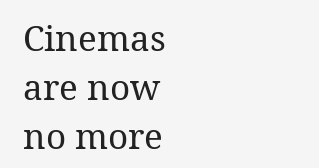Cinemas are now no more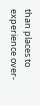than places to experience over-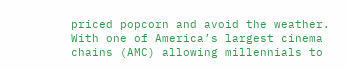priced popcorn and avoid the weather. With one of America’s largest cinema chains (AMC) allowing millennials to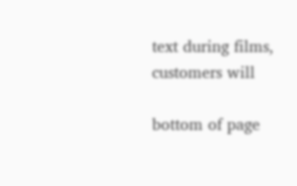text during films, customers will

bottom of page